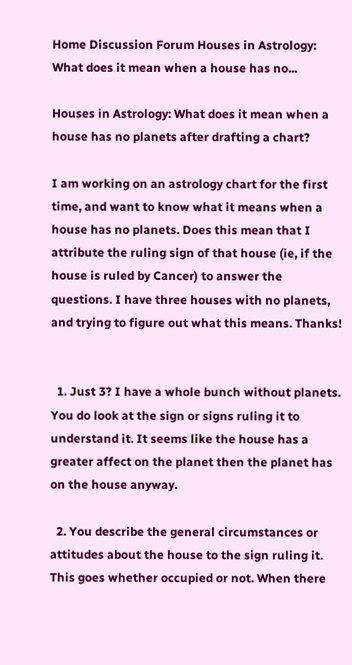Home Discussion Forum Houses in Astrology: What does it mean when a house has no...

Houses in Astrology: What does it mean when a house has no planets after drafting a chart?

I am working on an astrology chart for the first time, and want to know what it means when a house has no planets. Does this mean that I attribute the ruling sign of that house (ie, if the house is ruled by Cancer) to answer the questions. I have three houses with no planets, and trying to figure out what this means. Thanks!


  1. Just 3? I have a whole bunch without planets. You do look at the sign or signs ruling it to understand it. It seems like the house has a greater affect on the planet then the planet has on the house anyway.

  2. You describe the general circumstances or attitudes about the house to the sign ruling it. This goes whether occupied or not. When there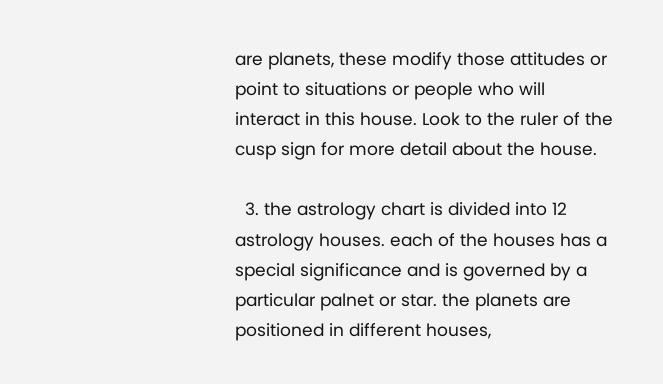are planets, these modify those attitudes or point to situations or people who will interact in this house. Look to the ruler of the cusp sign for more detail about the house.

  3. the astrology chart is divided into 12 astrology houses. each of the houses has a special significance and is governed by a particular palnet or star. the planets are positioned in different houses,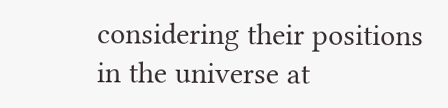considering their positions in the universe at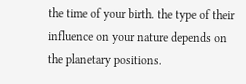the time of your birth. the type of their influence on your nature depends on the planetary positions.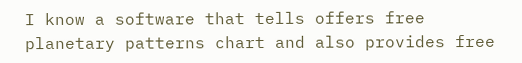I know a software that tells offers free planetary patterns chart and also provides free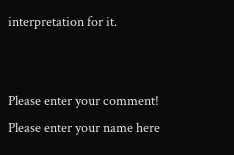interpretation for it.


Please enter your comment!
Please enter your name here